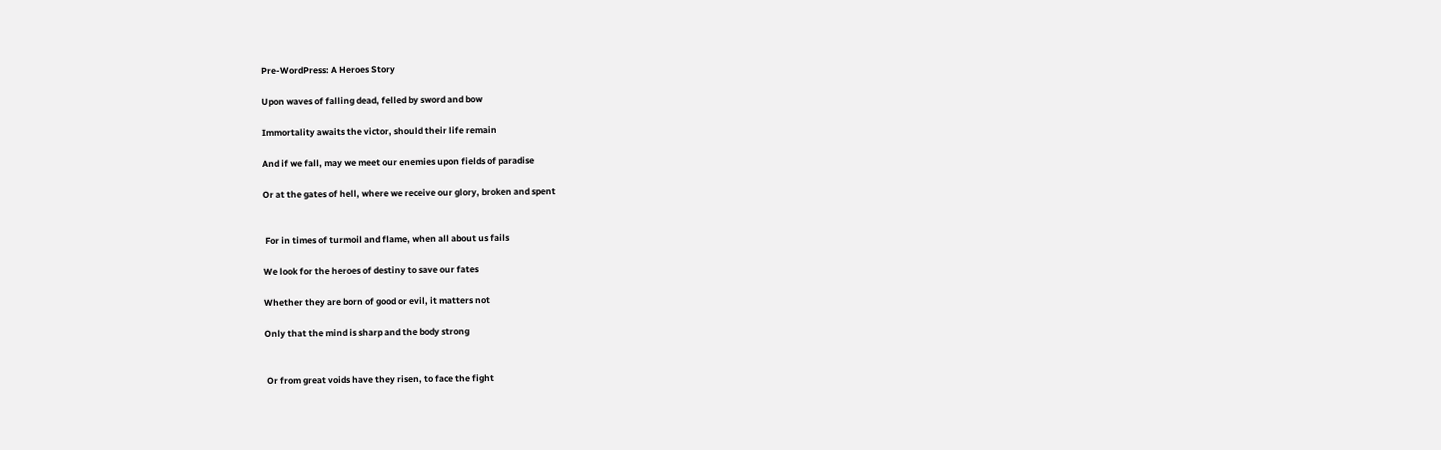Pre-WordPress: A Heroes Story

Upon waves of falling dead, felled by sword and bow

Immortality awaits the victor, should their life remain

And if we fall, may we meet our enemies upon fields of paradise

Or at the gates of hell, where we receive our glory, broken and spent


 For in times of turmoil and flame, when all about us fails

We look for the heroes of destiny to save our fates

Whether they are born of good or evil, it matters not

Only that the mind is sharp and the body strong


 Or from great voids have they risen, to face the fight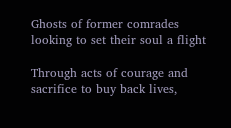Ghosts of former comrades looking to set their soul a flight

Through acts of courage and sacrifice to buy back lives,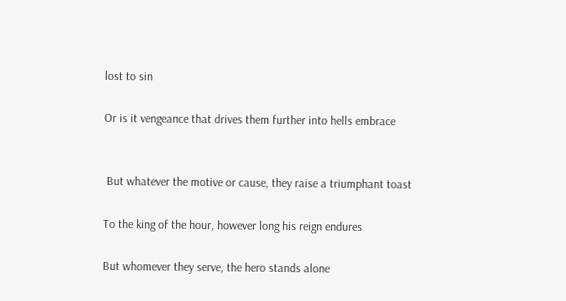lost to sin

Or is it vengeance that drives them further into hells embrace


 But whatever the motive or cause, they raise a triumphant toast

To the king of the hour, however long his reign endures

But whomever they serve, the hero stands alone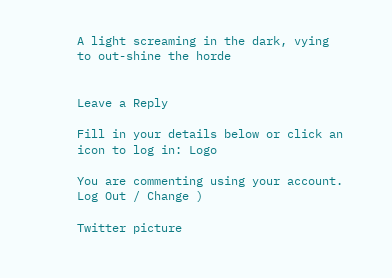A light screaming in the dark, vying to out-shine the horde


Leave a Reply

Fill in your details below or click an icon to log in: Logo

You are commenting using your account. Log Out / Change )

Twitter picture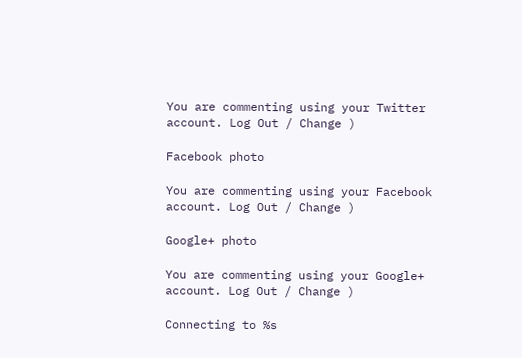You are commenting using your Twitter account. Log Out / Change )

Facebook photo

You are commenting using your Facebook account. Log Out / Change )

Google+ photo

You are commenting using your Google+ account. Log Out / Change )

Connecting to %s